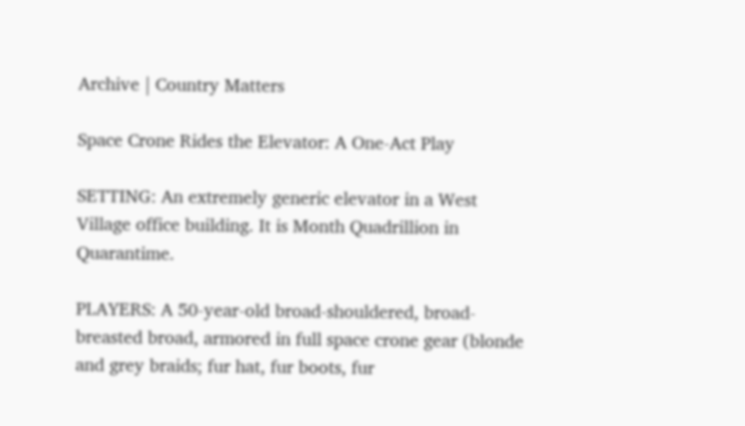Archive | Country Matters

Space Crone Rides the Elevator: A One-Act Play

SETTING: An extremely generic elevator in a West Village office building. It is Month Quadrillion in Quarantime.

PLAYERS: A 50-year-old broad-shouldered, broad-breasted broad, armored in full space crone gear (blonde and grey braids; fur hat, fur boots, fur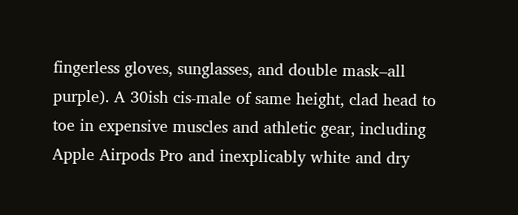fingerless gloves, sunglasses, and double mask–all purple). A 30ish cis-male of same height, clad head to toe in expensive muscles and athletic gear, including Apple Airpods Pro and inexplicably white and dry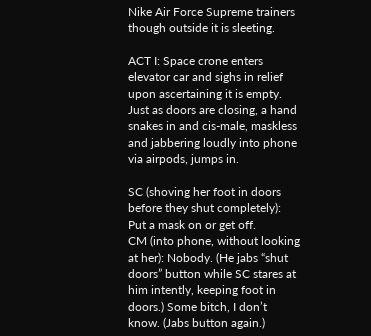Nike Air Force Supreme trainers though outside it is sleeting.

ACT I: Space crone enters elevator car and sighs in relief upon ascertaining it is empty. Just as doors are closing, a hand snakes in and cis-male, maskless and jabbering loudly into phone via airpods, jumps in.

SC (shoving her foot in doors before they shut completely): Put a mask on or get off.
CM (into phone, without looking at her): Nobody. (He jabs “shut doors” button while SC stares at him intently, keeping foot in doors.) Some bitch, I don’t know. (Jabs button again.)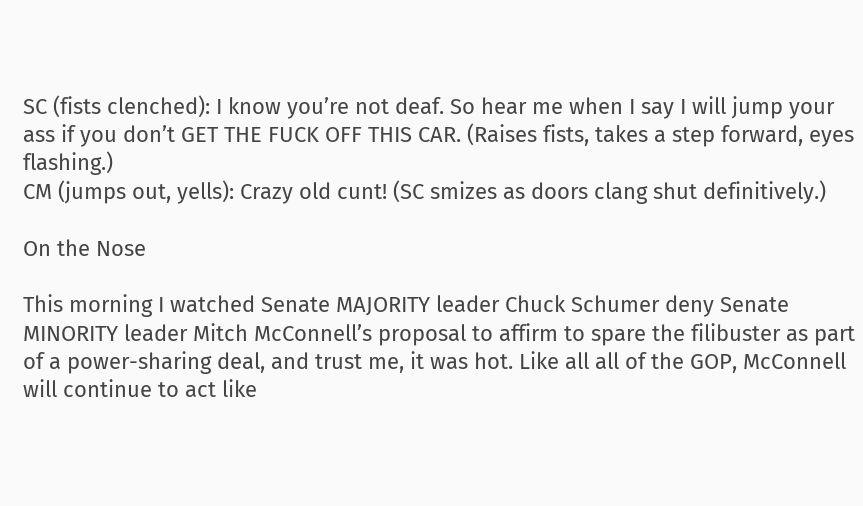SC (fists clenched): I know you’re not deaf. So hear me when I say I will jump your ass if you don’t GET THE FUCK OFF THIS CAR. (Raises fists, takes a step forward, eyes flashing.)
CM (jumps out, yells): Crazy old cunt! (SC smizes as doors clang shut definitively.)

On the Nose

This morning I watched Senate MAJORITY leader Chuck Schumer deny Senate MINORITY leader Mitch McConnell’s proposal to affirm to spare the filibuster as part of a power-sharing deal, and trust me, it was hot. Like all all of the GOP, McConnell will continue to act like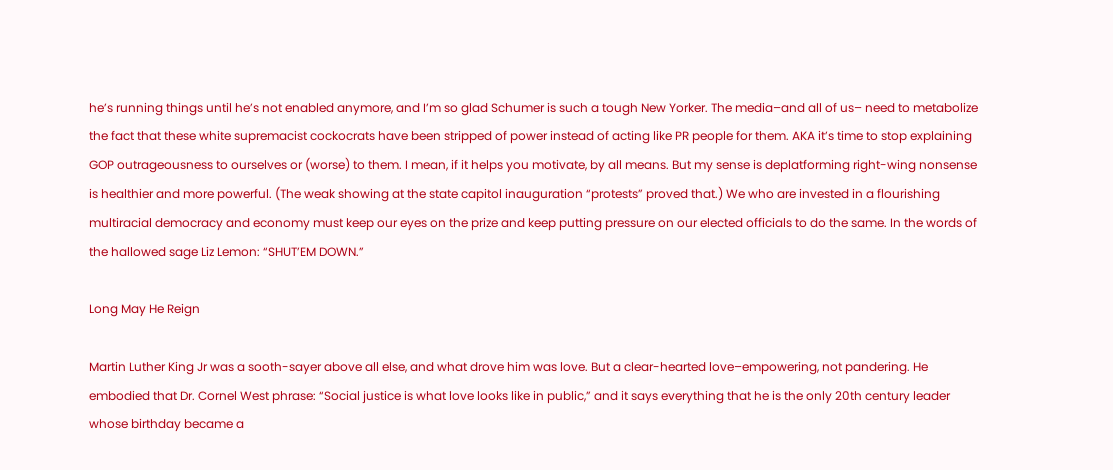he’s running things until he’s not enabled anymore, and I’m so glad Schumer is such a tough New Yorker. The media–and all of us– need to metabolize the fact that these white supremacist cockocrats have been stripped of power instead of acting like PR people for them. AKA it’s time to stop explaining GOP outrageousness to ourselves or (worse) to them. I mean, if it helps you motivate, by all means. But my sense is deplatforming right-wing nonsense is healthier and more powerful. (The weak showing at the state capitol inauguration “protests” proved that.) We who are invested in a flourishing multiracial democracy and economy must keep our eyes on the prize and keep putting pressure on our elected officials to do the same. In the words of the hallowed sage Liz Lemon: “SHUT’EM DOWN.”

Long May He Reign

Martin Luther King Jr was a sooth-sayer above all else, and what drove him was love. But a clear-hearted love–empowering, not pandering. He embodied that Dr. Cornel West phrase: “Social justice is what love looks like in public,” and it says everything that he is the only 20th century leader whose birthday became a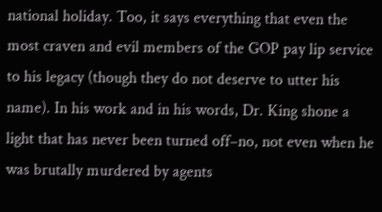national holiday. Too, it says everything that even the most craven and evil members of the GOP pay lip service to his legacy (though they do not deserve to utter his name). In his work and in his words, Dr. King shone a light that has never been turned off–no, not even when he was brutally murdered by agents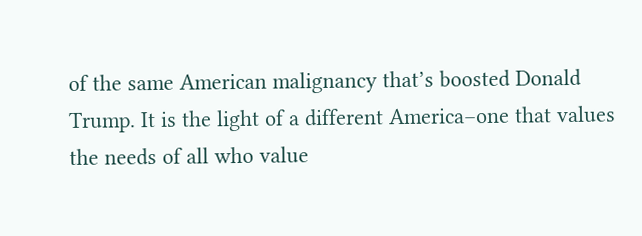of the same American malignancy that’s boosted Donald Trump. It is the light of a different America–one that values the needs of all who value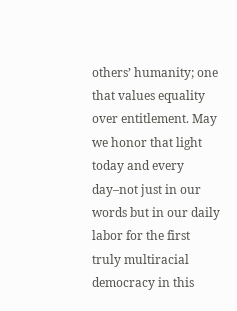others’ humanity; one that values equality over entitlement. May we honor that light today and every day–not just in our words but in our daily labor for the first truly multiracial democracy in this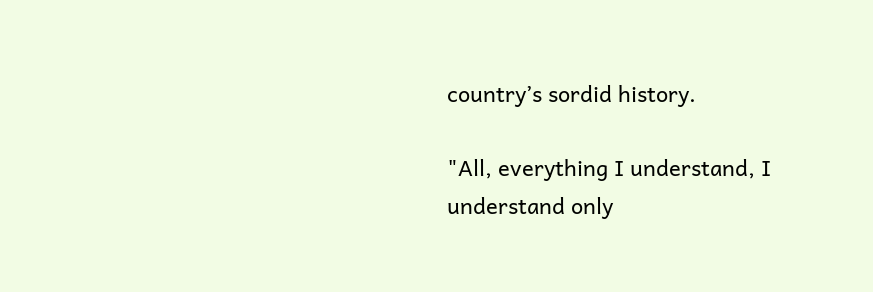country’s sordid history.

"All, everything I understand, I understand only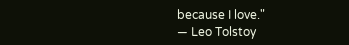because I love."
― Leo Tolstoy